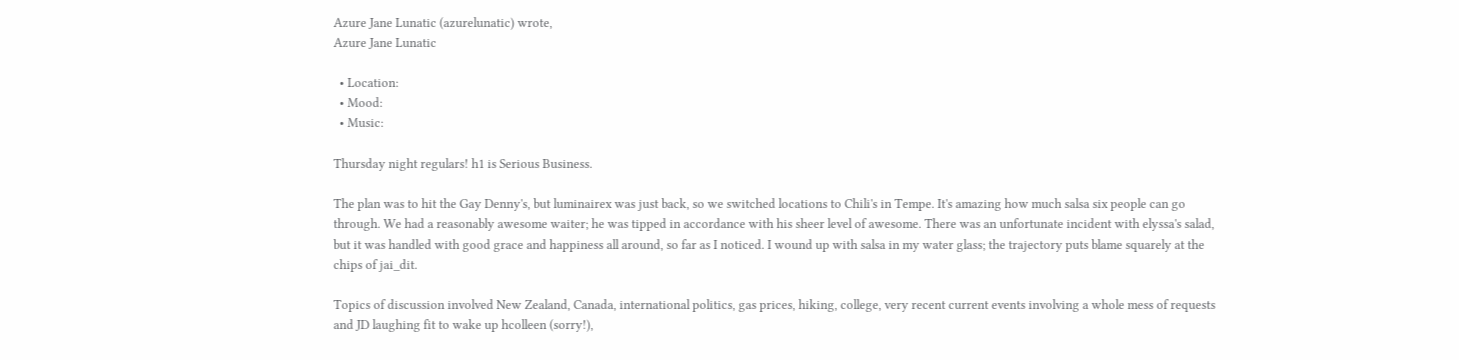Azure Jane Lunatic (azurelunatic) wrote,
Azure Jane Lunatic

  • Location:
  • Mood:
  • Music:

Thursday night regulars! h1 is Serious Business.

The plan was to hit the Gay Denny's, but luminairex was just back, so we switched locations to Chili's in Tempe. It's amazing how much salsa six people can go through. We had a reasonably awesome waiter; he was tipped in accordance with his sheer level of awesome. There was an unfortunate incident with elyssa's salad, but it was handled with good grace and happiness all around, so far as I noticed. I wound up with salsa in my water glass; the trajectory puts blame squarely at the chips of jai_dit.

Topics of discussion involved New Zealand, Canada, international politics, gas prices, hiking, college, very recent current events involving a whole mess of requests and JD laughing fit to wake up hcolleen (sorry!),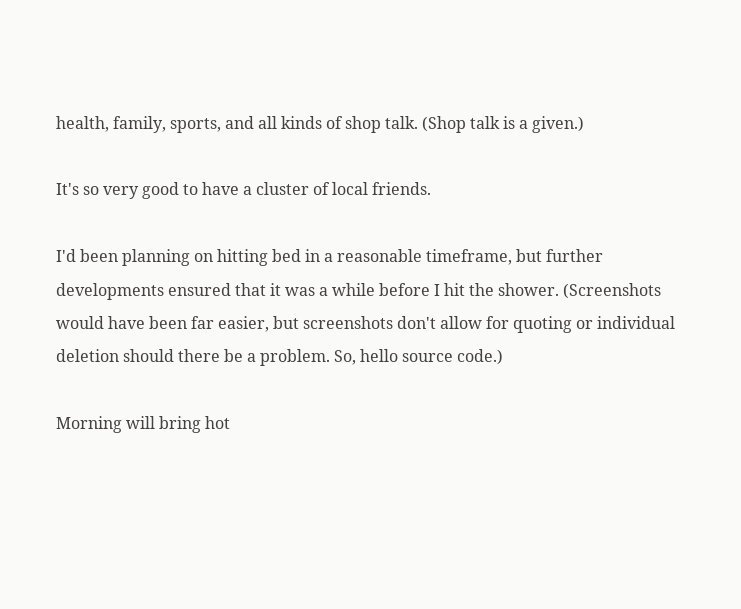health, family, sports, and all kinds of shop talk. (Shop talk is a given.)

It's so very good to have a cluster of local friends.

I'd been planning on hitting bed in a reasonable timeframe, but further developments ensured that it was a while before I hit the shower. (Screenshots would have been far easier, but screenshots don't allow for quoting or individual deletion should there be a problem. So, hello source code.)

Morning will bring hot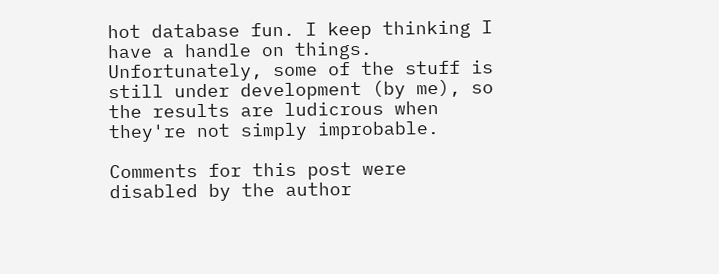hot database fun. I keep thinking I have a handle on things. Unfortunately, some of the stuff is still under development (by me), so the results are ludicrous when they're not simply improbable.

Comments for this post were disabled by the author